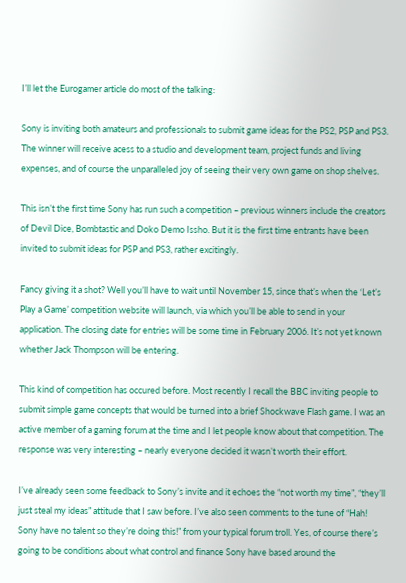I’ll let the Eurogamer article do most of the talking:

Sony is inviting both amateurs and professionals to submit game ideas for the PS2, PSP and PS3. The winner will receive acess to a studio and development team, project funds and living expenses, and of course the unparalleled joy of seeing their very own game on shop shelves.

This isn’t the first time Sony has run such a competition – previous winners include the creators of Devil Dice, Bombtastic and Doko Demo Issho. But it is the first time entrants have been invited to submit ideas for PSP and PS3, rather excitingly.

Fancy giving it a shot? Well you’ll have to wait until November 15, since that’s when the ‘Let’s Play a Game’ competition website will launch, via which you’ll be able to send in your application. The closing date for entries will be some time in February 2006. It’s not yet known whether Jack Thompson will be entering.

This kind of competition has occured before. Most recently I recall the BBC inviting people to submit simple game concepts that would be turned into a brief Shockwave Flash game. I was an active member of a gaming forum at the time and I let people know about that competition. The response was very interesting – nearly everyone decided it wasn’t worth their effort.

I’ve already seen some feedback to Sony’s invite and it echoes the “not worth my time”, “they’ll just steal my ideas” attitude that I saw before. I’ve also seen comments to the tune of “Hah! Sony have no talent so they’re doing this!” from your typical forum troll. Yes, of course there’s going to be conditions about what control and finance Sony have based around the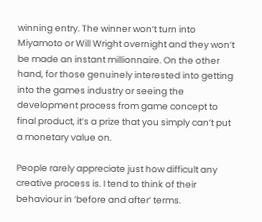winning entry. The winner won’t turn into Miyamoto or Will Wright overnight and they won’t be made an instant millionnaire. On the other hand, for those genuinely interested into getting into the games industry or seeing the development process from game concept to final product, it’s a prize that you simply can’t put a monetary value on.

People rarely appreciate just how difficult any creative process is. I tend to think of their behaviour in ‘before and after’ terms.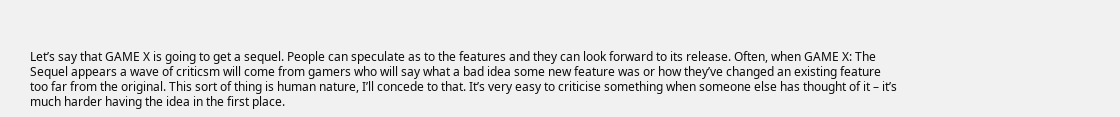Let’s say that GAME X is going to get a sequel. People can speculate as to the features and they can look forward to its release. Often, when GAME X: The Sequel appears a wave of criticsm will come from gamers who will say what a bad idea some new feature was or how they’ve changed an existing feature too far from the original. This sort of thing is human nature, I’ll concede to that. It’s very easy to criticise something when someone else has thought of it – it’s much harder having the idea in the first place.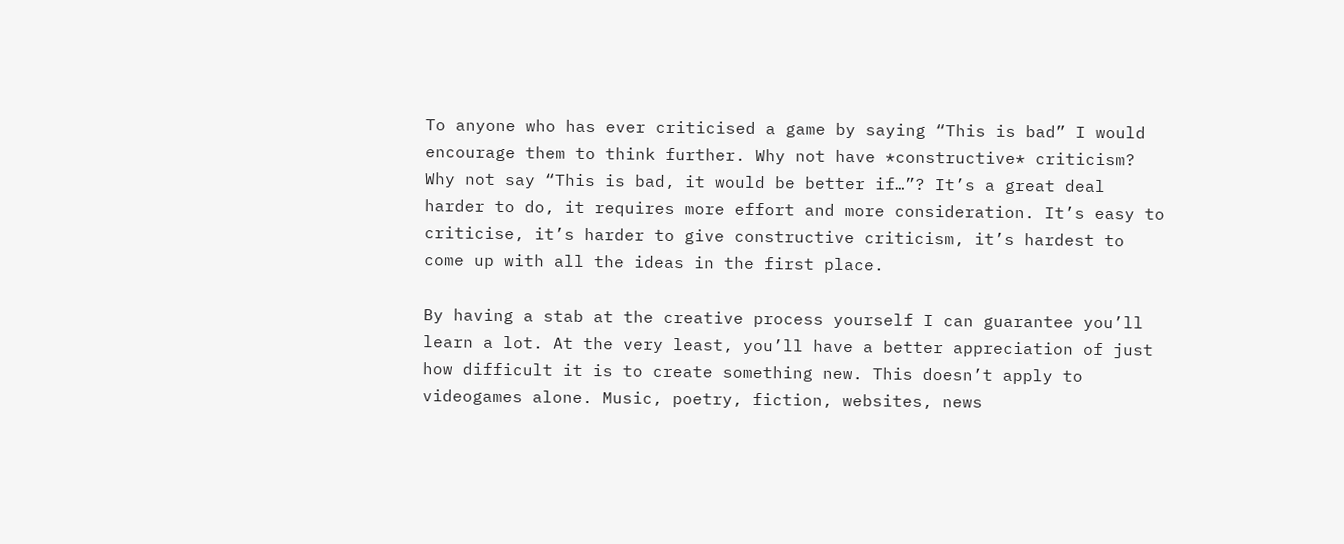To anyone who has ever criticised a game by saying “This is bad” I would encourage them to think further. Why not have *constructive* criticism? Why not say “This is bad, it would be better if…”? It’s a great deal harder to do, it requires more effort and more consideration. It’s easy to criticise, it’s harder to give constructive criticism, it’s hardest to come up with all the ideas in the first place.

By having a stab at the creative process yourself I can guarantee you’ll learn a lot. At the very least, you’ll have a better appreciation of just how difficult it is to create something new. This doesn’t apply to videogames alone. Music, poetry, fiction, websites, news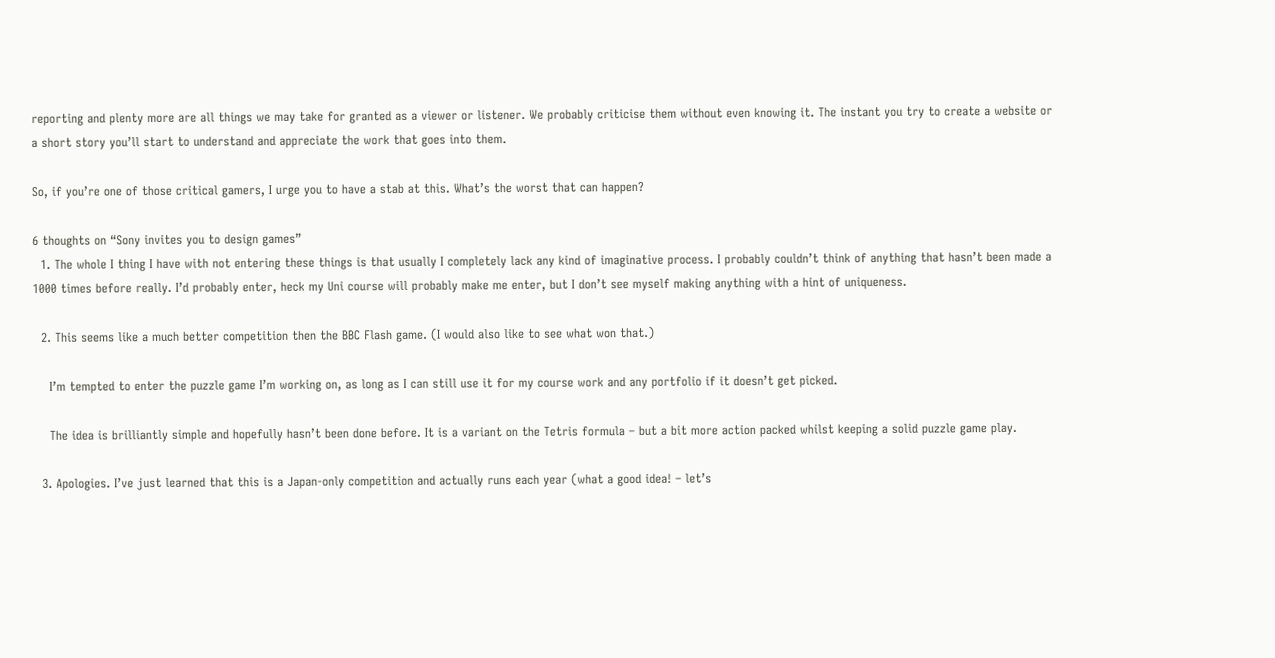reporting and plenty more are all things we may take for granted as a viewer or listener. We probably criticise them without even knowing it. The instant you try to create a website or a short story you’ll start to understand and appreciate the work that goes into them.

So, if you’re one of those critical gamers, I urge you to have a stab at this. What’s the worst that can happen?

6 thoughts on “Sony invites you to design games”
  1. The whole I thing I have with not entering these things is that usually I completely lack any kind of imaginative process. I probably couldn’t think of anything that hasn’t been made a 1000 times before really. I’d probably enter, heck my Uni course will probably make me enter, but I don’t see myself making anything with a hint of uniqueness.

  2. This seems like a much better competition then the BBC Flash game. (I would also like to see what won that.)

    I’m tempted to enter the puzzle game I’m working on, as long as I can still use it for my course work and any portfolio if it doesn’t get picked.

    The idea is brilliantly simple and hopefully hasn’t been done before. It is a variant on the Tetris formula – but a bit more action packed whilst keeping a solid puzzle game play.

  3. Apologies. I’ve just learned that this is a Japan-only competition and actually runs each year (what a good idea! – let’s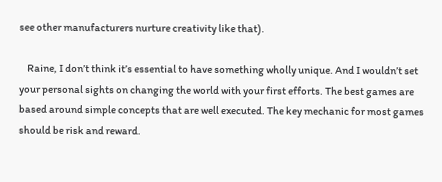see other manufacturers nurture creativity like that).

    Raine, I don’t think it’s essential to have something wholly unique. And I wouldn’t set your personal sights on changing the world with your first efforts. The best games are based around simple concepts that are well executed. The key mechanic for most games should be risk and reward.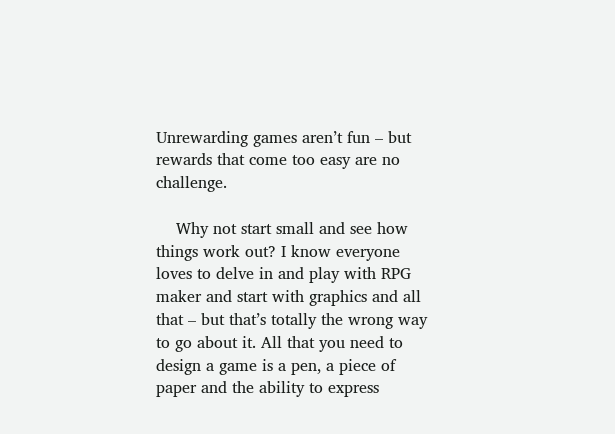Unrewarding games aren’t fun – but rewards that come too easy are no challenge.

    Why not start small and see how things work out? I know everyone loves to delve in and play with RPG maker and start with graphics and all that – but that’s totally the wrong way to go about it. All that you need to design a game is a pen, a piece of paper and the ability to express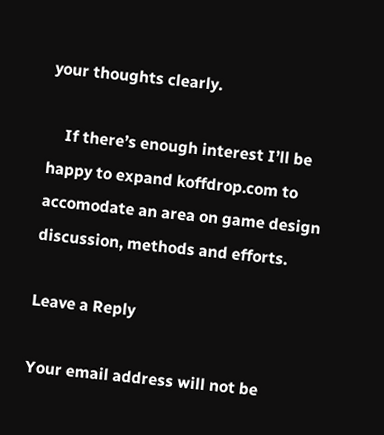your thoughts clearly.

    If there’s enough interest I’ll be happy to expand koffdrop.com to accomodate an area on game design discussion, methods and efforts.

Leave a Reply

Your email address will not be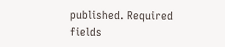published. Required fields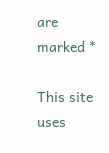are marked *

This site uses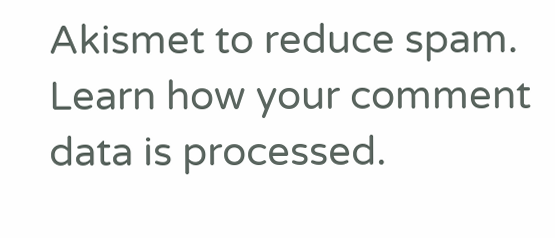Akismet to reduce spam. Learn how your comment data is processed.